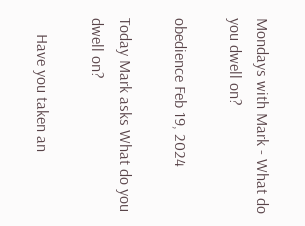Mondays with Mark - What do you dwell on?

obedience Feb 19, 2024

Today Mark asks What do you dwell on?

    Have you taken an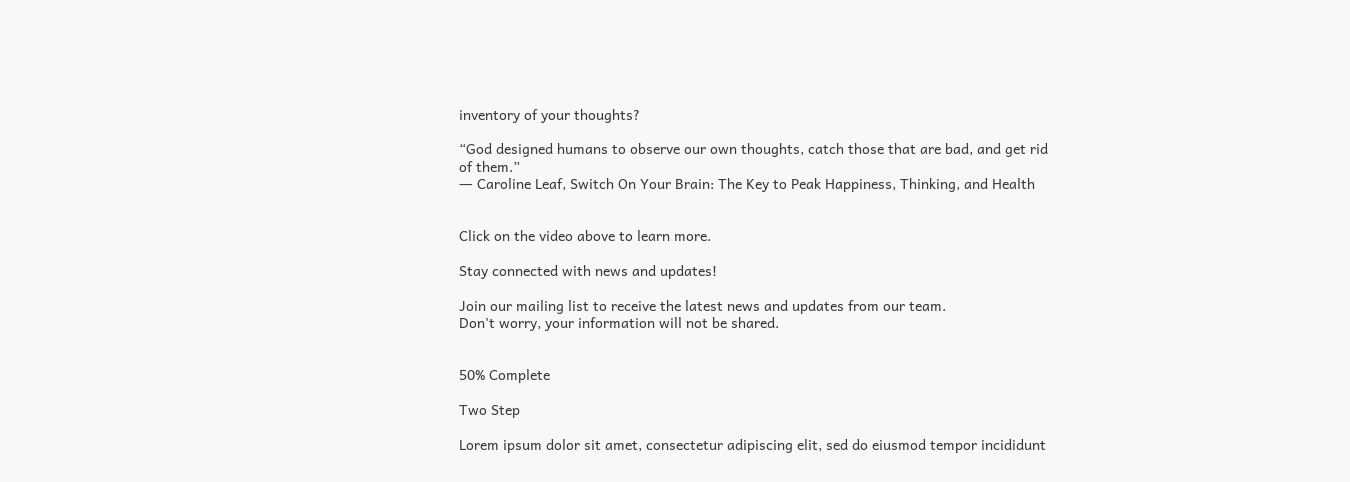inventory of your thoughts?

“God designed humans to observe our own thoughts, catch those that are bad, and get rid of them.”
― Caroline Leaf, Switch On Your Brain: The Key to Peak Happiness, Thinking, and Health


Click on the video above to learn more.

Stay connected with news and updates!

Join our mailing list to receive the latest news and updates from our team.
Don't worry, your information will not be shared.


50% Complete

Two Step

Lorem ipsum dolor sit amet, consectetur adipiscing elit, sed do eiusmod tempor incididunt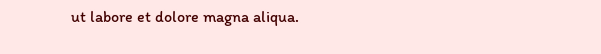ut labore et dolore magna aliqua.